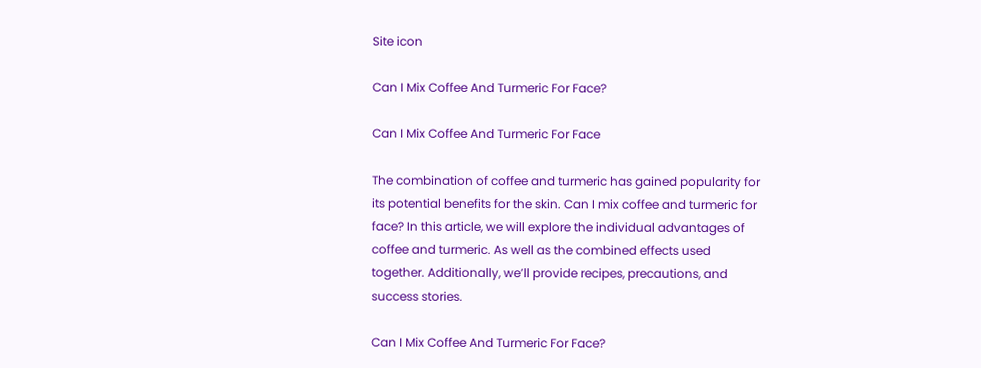Site icon

Can I Mix Coffee And Turmeric For Face?

Can I Mix Coffee And Turmeric For Face

The combination of coffee and turmeric has gained popularity for its potential benefits for the skin. Can I mix coffee and turmeric for face? In this article, we will explore the individual advantages of coffee and turmeric. As well as the combined effects used together. Additionally, we’ll provide recipes, precautions, and success stories.

Can I Mix Coffee And Turmeric For Face?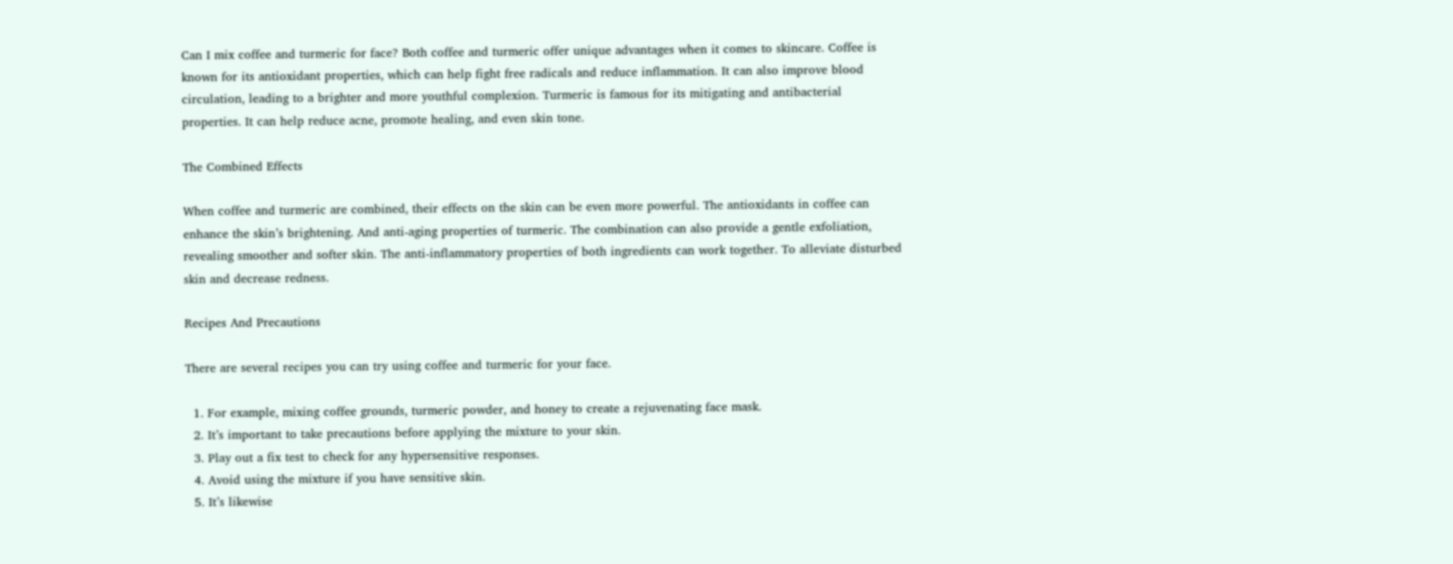Can I mix coffee and turmeric for face? Both coffee and turmeric offer unique advantages when it comes to skincare. Coffee is known for its antioxidant properties, which can help fight free radicals and reduce inflammation. It can also improve blood circulation, leading to a brighter and more youthful complexion. Turmeric is famous for its mitigating and antibacterial properties. It can help reduce acne, promote healing, and even skin tone.

The Combined Effects

When coffee and turmeric are combined, their effects on the skin can be even more powerful. The antioxidants in coffee can enhance the skin’s brightening. And anti-aging properties of turmeric. The combination can also provide a gentle exfoliation, revealing smoother and softer skin. The anti-inflammatory properties of both ingredients can work together. To alleviate disturbed skin and decrease redness.

Recipes And Precautions

There are several recipes you can try using coffee and turmeric for your face.

  1. For example, mixing coffee grounds, turmeric powder, and honey to create a rejuvenating face mask.
  2. It’s important to take precautions before applying the mixture to your skin.
  3. Play out a fix test to check for any hypersensitive responses.
  4. Avoid using the mixture if you have sensitive skin.
  5. It’s likewise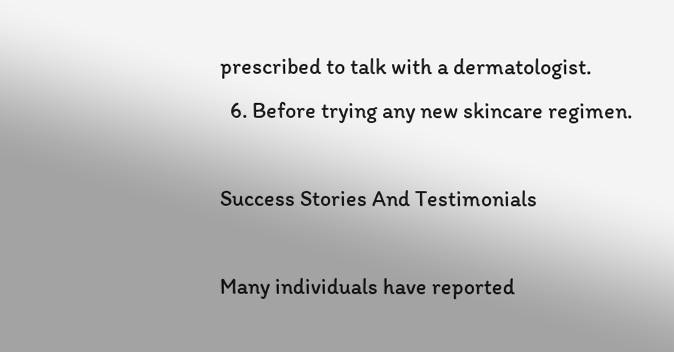prescribed to talk with a dermatologist.
  6. Before trying any new skincare regimen.

Success Stories And Testimonials

Many individuals have reported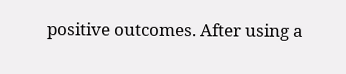positive outcomes. After using a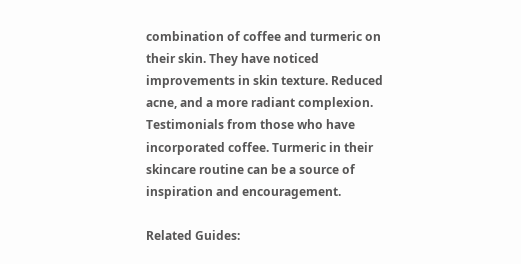combination of coffee and turmeric on their skin. They have noticed improvements in skin texture. Reduced acne, and a more radiant complexion. Testimonials from those who have incorporated coffee. Turmeric in their skincare routine can be a source of inspiration and encouragement.

Related Guides: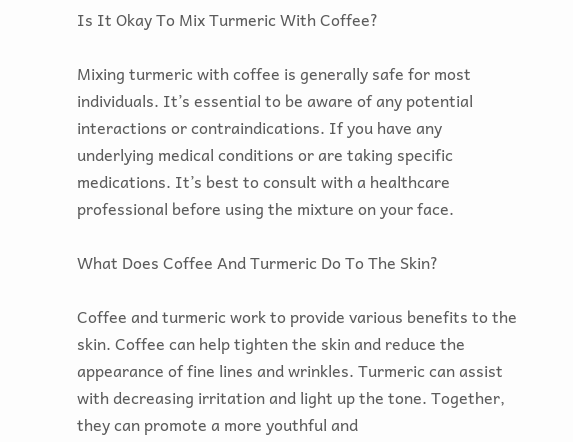Is It Okay To Mix Turmeric With Coffee?

Mixing turmeric with coffee is generally safe for most individuals. It’s essential to be aware of any potential interactions or contraindications. If you have any underlying medical conditions or are taking specific medications. It’s best to consult with a healthcare professional before using the mixture on your face.

What Does Coffee And Turmeric Do To The Skin?

Coffee and turmeric work to provide various benefits to the skin. Coffee can help tighten the skin and reduce the appearance of fine lines and wrinkles. Turmeric can assist with decreasing irritation and light up the tone. Together, they can promote a more youthful and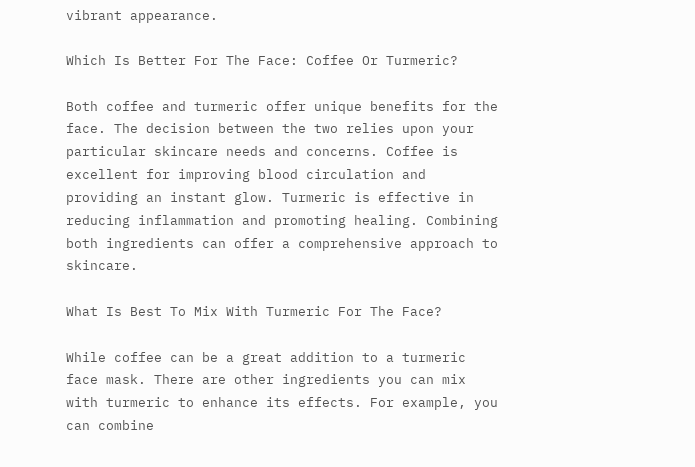vibrant appearance.

Which Is Better For The Face: Coffee Or Turmeric?

Both coffee and turmeric offer unique benefits for the face. The decision between the two relies upon your particular skincare needs and concerns. Coffee is excellent for improving blood circulation and providing an instant glow. Turmeric is effective in reducing inflammation and promoting healing. Combining both ingredients can offer a comprehensive approach to skincare.

What Is Best To Mix With Turmeric For The Face?

While coffee can be a great addition to a turmeric face mask. There are other ingredients you can mix with turmeric to enhance its effects. For example, you can combine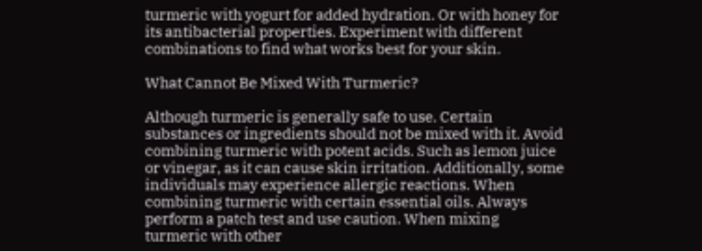turmeric with yogurt for added hydration. Or with honey for its antibacterial properties. Experiment with different combinations to find what works best for your skin.

What Cannot Be Mixed With Turmeric?

Although turmeric is generally safe to use. Certain substances or ingredients should not be mixed with it. Avoid combining turmeric with potent acids. Such as lemon juice or vinegar, as it can cause skin irritation. Additionally, some individuals may experience allergic reactions. When combining turmeric with certain essential oils. Always perform a patch test and use caution. When mixing turmeric with other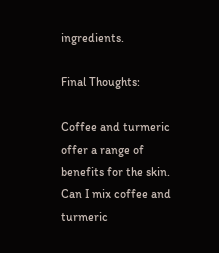ingredients.

Final Thoughts:

Coffee and turmeric offer a range of benefits for the skin. Can I mix coffee and turmeric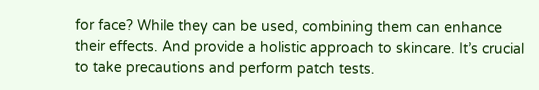for face? While they can be used, combining them can enhance their effects. And provide a holistic approach to skincare. It’s crucial to take precautions and perform patch tests.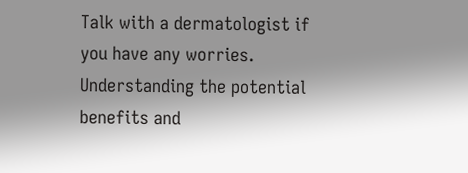Talk with a dermatologist if you have any worries. Understanding the potential benefits and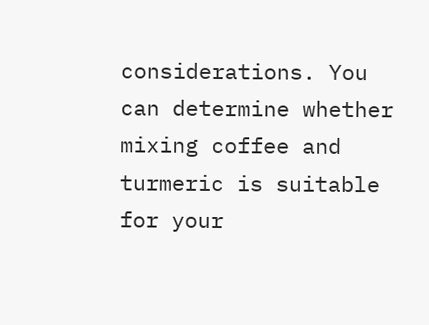considerations. You can determine whether mixing coffee and turmeric is suitable for your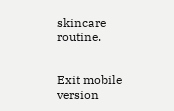skincare routine.


Exit mobile version